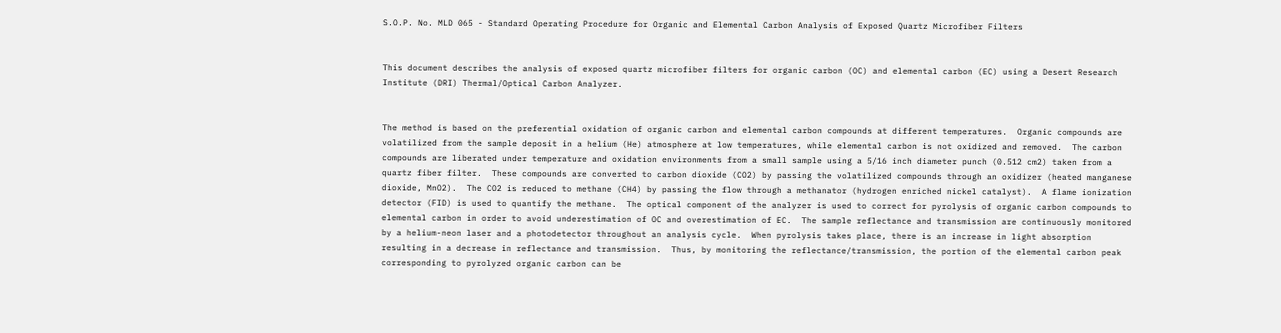S.O.P. No. MLD 065 - Standard Operating Procedure for Organic and Elemental Carbon Analysis of Exposed Quartz Microfiber Filters


This document describes the analysis of exposed quartz microfiber filters for organic carbon (OC) and elemental carbon (EC) using a Desert Research Institute (DRI) Thermal/Optical Carbon Analyzer.


The method is based on the preferential oxidation of organic carbon and elemental carbon compounds at different temperatures.  Organic compounds are volatilized from the sample deposit in a helium (He) atmosphere at low temperatures, while elemental carbon is not oxidized and removed.  The carbon compounds are liberated under temperature and oxidation environments from a small sample using a 5/16 inch diameter punch (0.512 cm2) taken from a quartz fiber filter.  These compounds are converted to carbon dioxide (CO2) by passing the volatilized compounds through an oxidizer (heated manganese dioxide, MnO2).  The CO2 is reduced to methane (CH4) by passing the flow through a methanator (hydrogen enriched nickel catalyst).  A flame ionization detector (FID) is used to quantify the methane.  The optical component of the analyzer is used to correct for pyrolysis of organic carbon compounds to elemental carbon in order to avoid underestimation of OC and overestimation of EC.  The sample reflectance and transmission are continuously monitored by a helium-neon laser and a photodetector throughout an analysis cycle.  When pyrolysis takes place, there is an increase in light absorption resulting in a decrease in reflectance and transmission.  Thus, by monitoring the reflectance/transmission, the portion of the elemental carbon peak corresponding to pyrolyzed organic carbon can be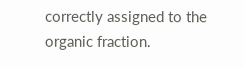correctly assigned to the organic fraction.